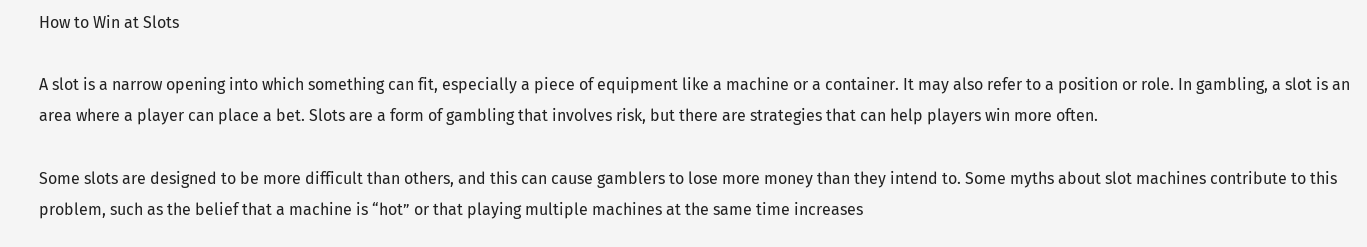How to Win at Slots

A slot is a narrow opening into which something can fit, especially a piece of equipment like a machine or a container. It may also refer to a position or role. In gambling, a slot is an area where a player can place a bet. Slots are a form of gambling that involves risk, but there are strategies that can help players win more often.

Some slots are designed to be more difficult than others, and this can cause gamblers to lose more money than they intend to. Some myths about slot machines contribute to this problem, such as the belief that a machine is “hot” or that playing multiple machines at the same time increases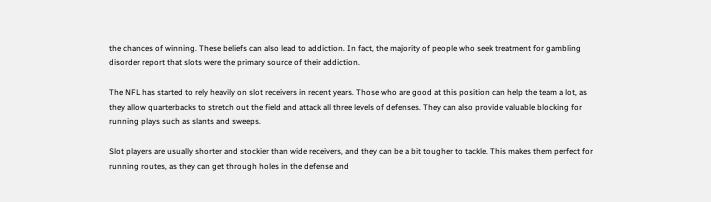the chances of winning. These beliefs can also lead to addiction. In fact, the majority of people who seek treatment for gambling disorder report that slots were the primary source of their addiction.

The NFL has started to rely heavily on slot receivers in recent years. Those who are good at this position can help the team a lot, as they allow quarterbacks to stretch out the field and attack all three levels of defenses. They can also provide valuable blocking for running plays such as slants and sweeps.

Slot players are usually shorter and stockier than wide receivers, and they can be a bit tougher to tackle. This makes them perfect for running routes, as they can get through holes in the defense and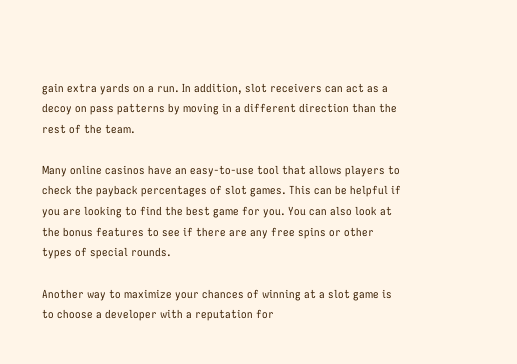gain extra yards on a run. In addition, slot receivers can act as a decoy on pass patterns by moving in a different direction than the rest of the team.

Many online casinos have an easy-to-use tool that allows players to check the payback percentages of slot games. This can be helpful if you are looking to find the best game for you. You can also look at the bonus features to see if there are any free spins or other types of special rounds.

Another way to maximize your chances of winning at a slot game is to choose a developer with a reputation for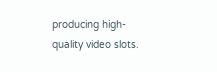producing high-quality video slots.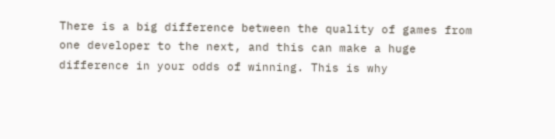There is a big difference between the quality of games from one developer to the next, and this can make a huge difference in your odds of winning. This is why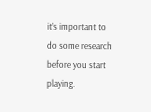it’s important to do some research before you start playing.